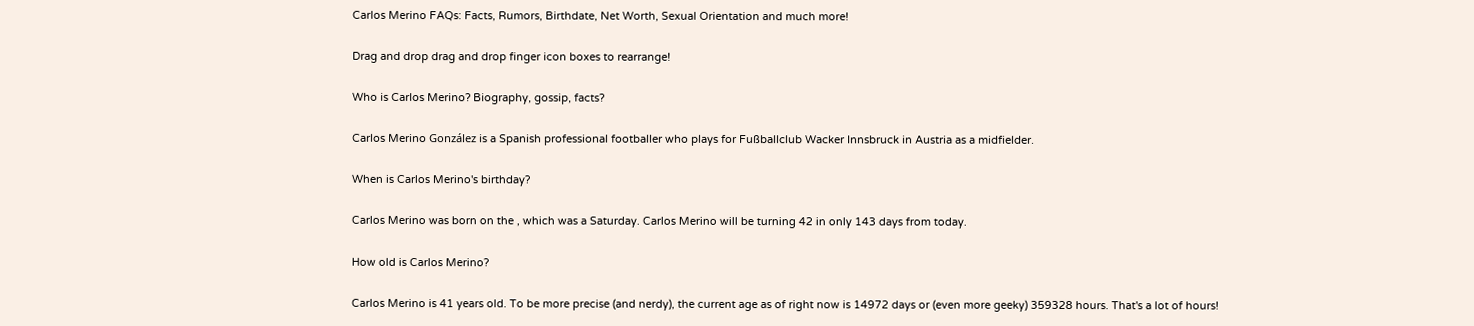Carlos Merino FAQs: Facts, Rumors, Birthdate, Net Worth, Sexual Orientation and much more!

Drag and drop drag and drop finger icon boxes to rearrange!

Who is Carlos Merino? Biography, gossip, facts?

Carlos Merino González is a Spanish professional footballer who plays for Fußballclub Wacker Innsbruck in Austria as a midfielder.

When is Carlos Merino's birthday?

Carlos Merino was born on the , which was a Saturday. Carlos Merino will be turning 42 in only 143 days from today.

How old is Carlos Merino?

Carlos Merino is 41 years old. To be more precise (and nerdy), the current age as of right now is 14972 days or (even more geeky) 359328 hours. That's a lot of hours!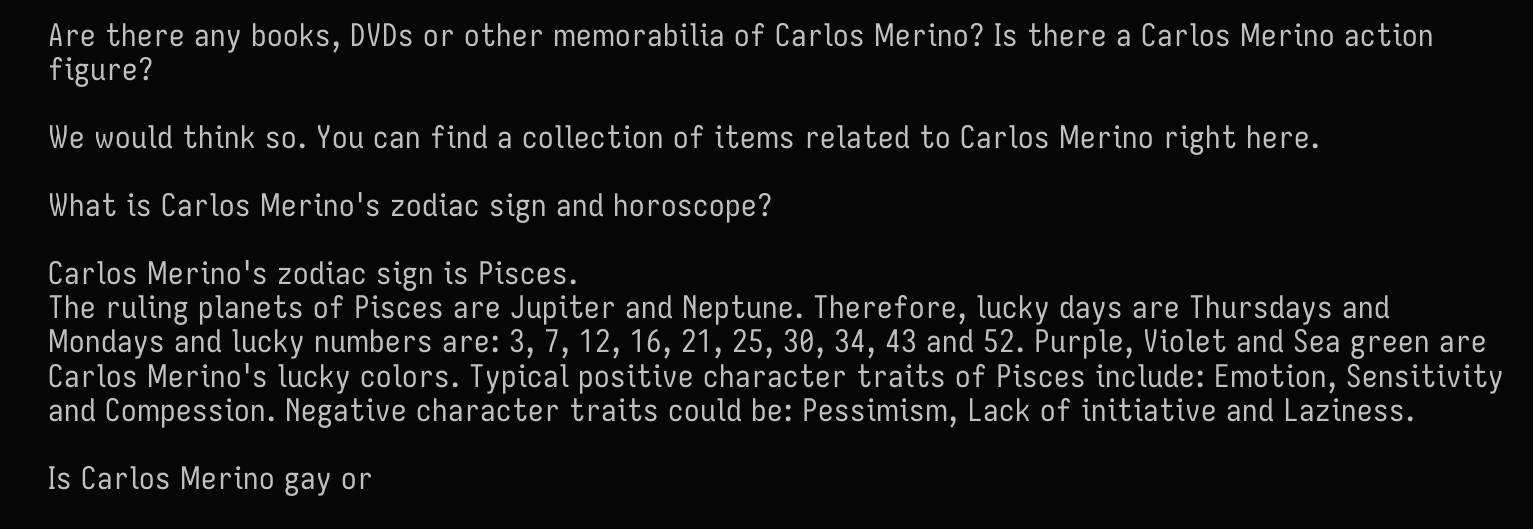Are there any books, DVDs or other memorabilia of Carlos Merino? Is there a Carlos Merino action figure?

We would think so. You can find a collection of items related to Carlos Merino right here.

What is Carlos Merino's zodiac sign and horoscope?

Carlos Merino's zodiac sign is Pisces.
The ruling planets of Pisces are Jupiter and Neptune. Therefore, lucky days are Thursdays and Mondays and lucky numbers are: 3, 7, 12, 16, 21, 25, 30, 34, 43 and 52. Purple, Violet and Sea green are Carlos Merino's lucky colors. Typical positive character traits of Pisces include: Emotion, Sensitivity and Compession. Negative character traits could be: Pessimism, Lack of initiative and Laziness.

Is Carlos Merino gay or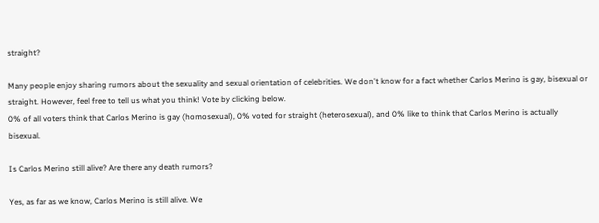straight?

Many people enjoy sharing rumors about the sexuality and sexual orientation of celebrities. We don't know for a fact whether Carlos Merino is gay, bisexual or straight. However, feel free to tell us what you think! Vote by clicking below.
0% of all voters think that Carlos Merino is gay (homosexual), 0% voted for straight (heterosexual), and 0% like to think that Carlos Merino is actually bisexual.

Is Carlos Merino still alive? Are there any death rumors?

Yes, as far as we know, Carlos Merino is still alive. We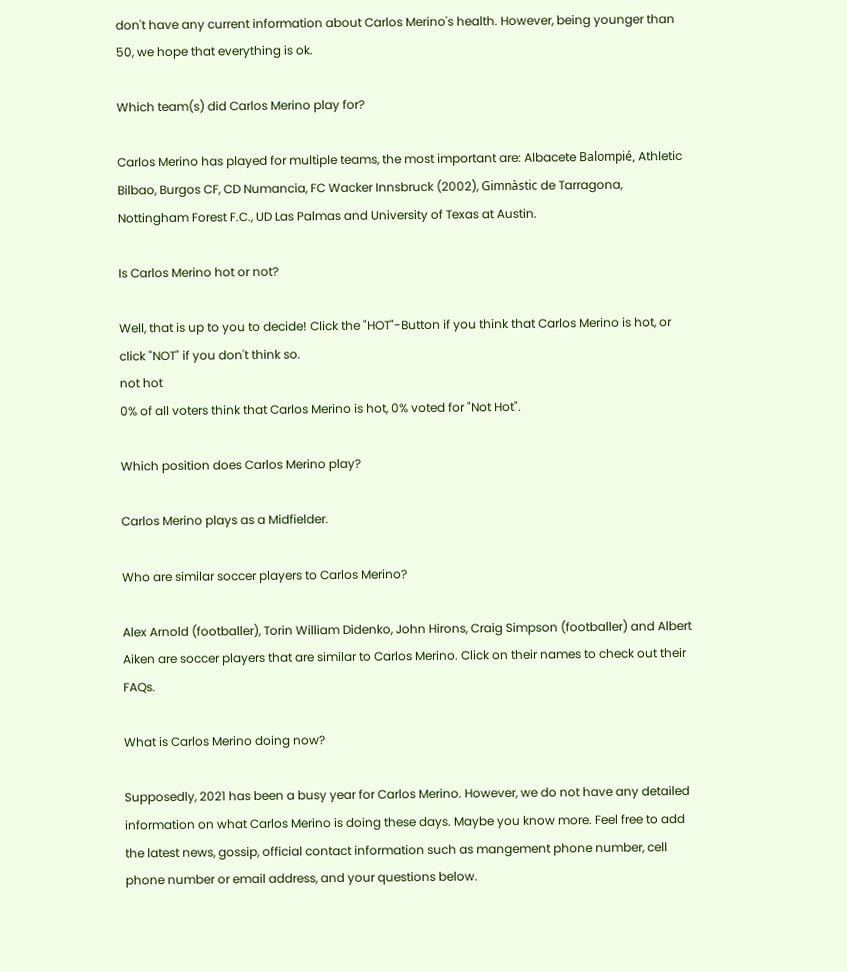don't have any current information about Carlos Merino's health. However, being younger than 50, we hope that everything is ok.

Which team(s) did Carlos Merino play for?

Carlos Merino has played for multiple teams, the most important are: Albacete Balompié, Athletic Bilbao, Burgos CF, CD Numancia, FC Wacker Innsbruck (2002), Gimnàstic de Tarragona, Nottingham Forest F.C., UD Las Palmas and University of Texas at Austin.

Is Carlos Merino hot or not?

Well, that is up to you to decide! Click the "HOT"-Button if you think that Carlos Merino is hot, or click "NOT" if you don't think so.
not hot
0% of all voters think that Carlos Merino is hot, 0% voted for "Not Hot".

Which position does Carlos Merino play?

Carlos Merino plays as a Midfielder.

Who are similar soccer players to Carlos Merino?

Alex Arnold (footballer), Torin William Didenko, John Hirons, Craig Simpson (footballer) and Albert Aiken are soccer players that are similar to Carlos Merino. Click on their names to check out their FAQs.

What is Carlos Merino doing now?

Supposedly, 2021 has been a busy year for Carlos Merino. However, we do not have any detailed information on what Carlos Merino is doing these days. Maybe you know more. Feel free to add the latest news, gossip, official contact information such as mangement phone number, cell phone number or email address, and your questions below.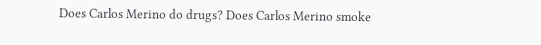Does Carlos Merino do drugs? Does Carlos Merino smoke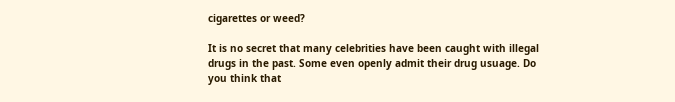cigarettes or weed?

It is no secret that many celebrities have been caught with illegal drugs in the past. Some even openly admit their drug usuage. Do you think that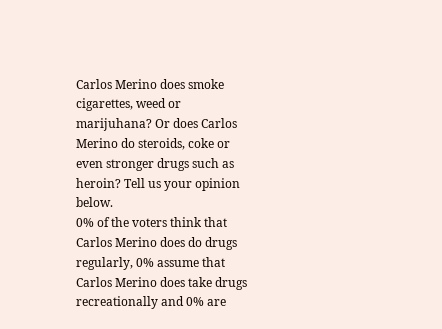Carlos Merino does smoke cigarettes, weed or marijuhana? Or does Carlos Merino do steroids, coke or even stronger drugs such as heroin? Tell us your opinion below.
0% of the voters think that Carlos Merino does do drugs regularly, 0% assume that Carlos Merino does take drugs recreationally and 0% are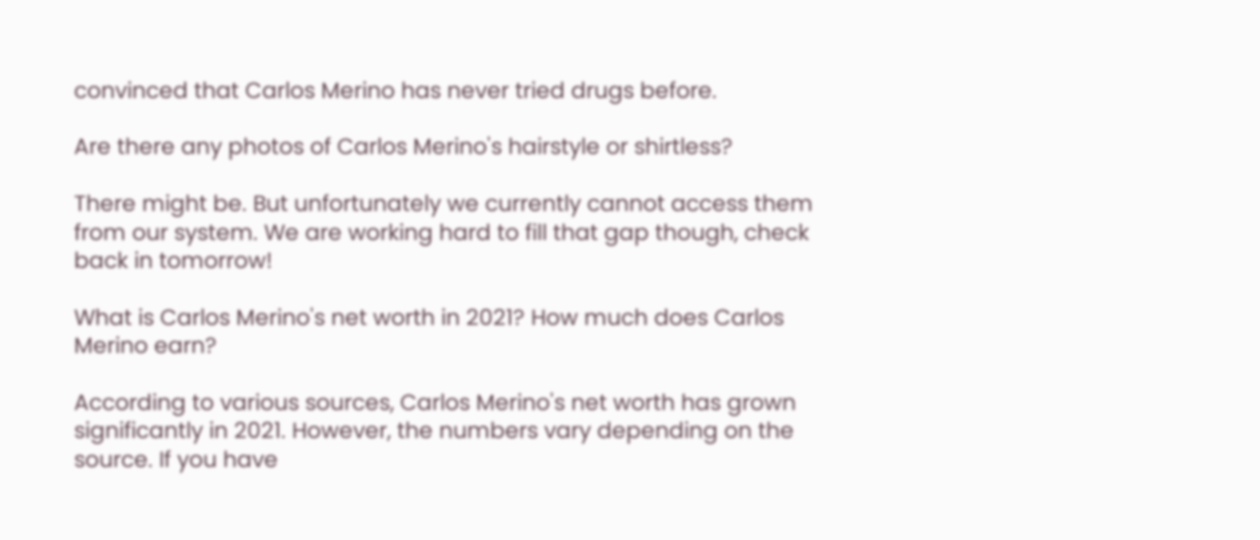convinced that Carlos Merino has never tried drugs before.

Are there any photos of Carlos Merino's hairstyle or shirtless?

There might be. But unfortunately we currently cannot access them from our system. We are working hard to fill that gap though, check back in tomorrow!

What is Carlos Merino's net worth in 2021? How much does Carlos Merino earn?

According to various sources, Carlos Merino's net worth has grown significantly in 2021. However, the numbers vary depending on the source. If you have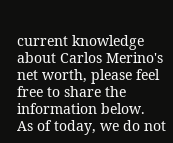current knowledge about Carlos Merino's net worth, please feel free to share the information below.
As of today, we do not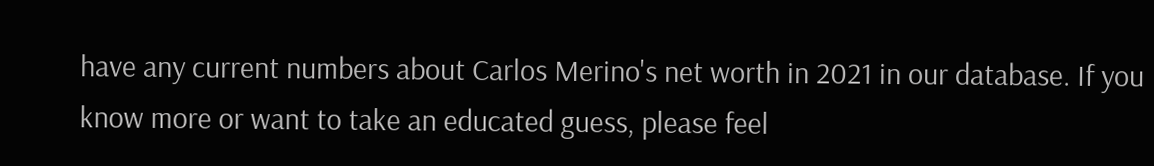have any current numbers about Carlos Merino's net worth in 2021 in our database. If you know more or want to take an educated guess, please feel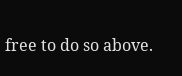free to do so above.